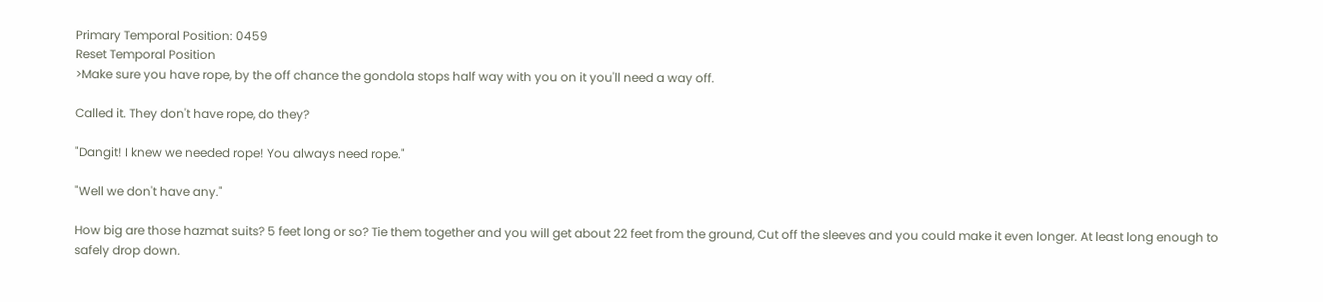Primary Temporal Position: 0459
Reset Temporal Position
>Make sure you have rope, by the off chance the gondola stops half way with you on it you'll need a way off.

Called it. They don't have rope, do they?

"Dangit! I knew we needed rope! You always need rope."

"Well we don't have any."

How big are those hazmat suits? 5 feet long or so? Tie them together and you will get about 22 feet from the ground, Cut off the sleeves and you could make it even longer. At least long enough to safely drop down.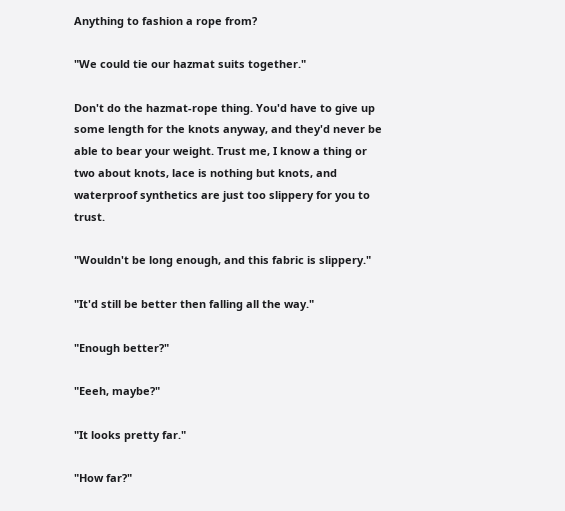Anything to fashion a rope from?

"We could tie our hazmat suits together."

Don't do the hazmat-rope thing. You'd have to give up some length for the knots anyway, and they'd never be able to bear your weight. Trust me, I know a thing or two about knots, lace is nothing but knots, and waterproof synthetics are just too slippery for you to trust.

"Wouldn't be long enough, and this fabric is slippery."

"It'd still be better then falling all the way."

"Enough better?"

"Eeeh, maybe?"

"It looks pretty far."

"How far?"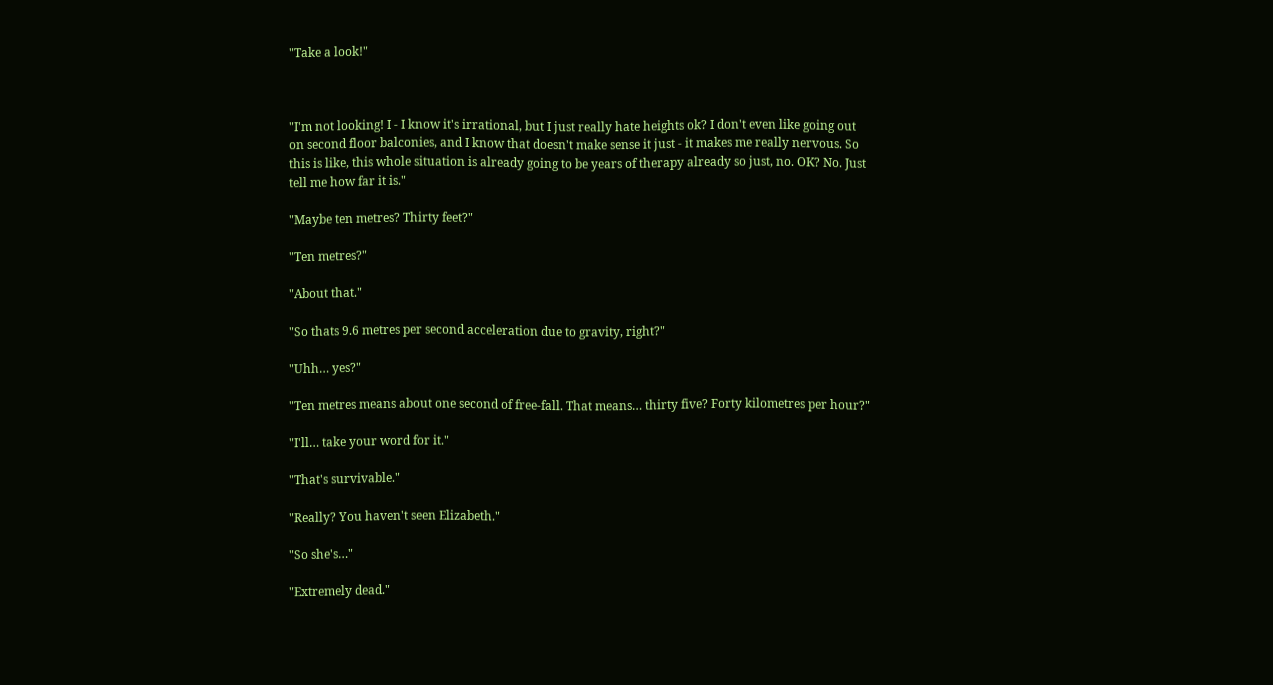"Take a look!"



"I'm not looking! I - I know it's irrational, but I just really hate heights ok? I don't even like going out on second floor balconies, and I know that doesn't make sense it just - it makes me really nervous. So this is like, this whole situation is already going to be years of therapy already so just, no. OK? No. Just tell me how far it is."

"Maybe ten metres? Thirty feet?"

"Ten metres?"

"About that."

"So thats 9.6 metres per second acceleration due to gravity, right?"

"Uhh… yes?"

"Ten metres means about one second of free-fall. That means… thirty five? Forty kilometres per hour?"

"I'll… take your word for it."

"That's survivable."

"Really? You haven't seen Elizabeth."

"So she's…"

"Extremely dead."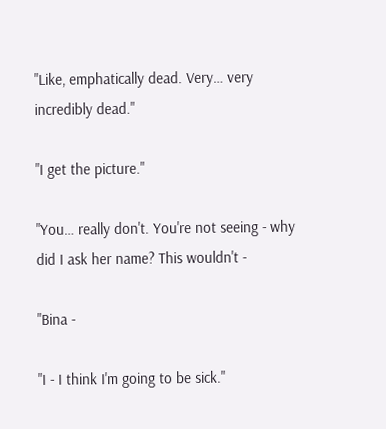"Like, emphatically dead. Very… very incredibly dead."

"I get the picture."

"You… really don't. You're not seeing - why did I ask her name? This wouldn't -

"Bina -

"I - I think I'm going to be sick."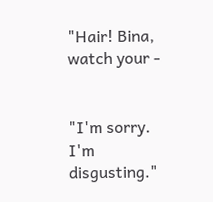"Hair! Bina, watch your -


"I'm sorry. I'm disgusting."